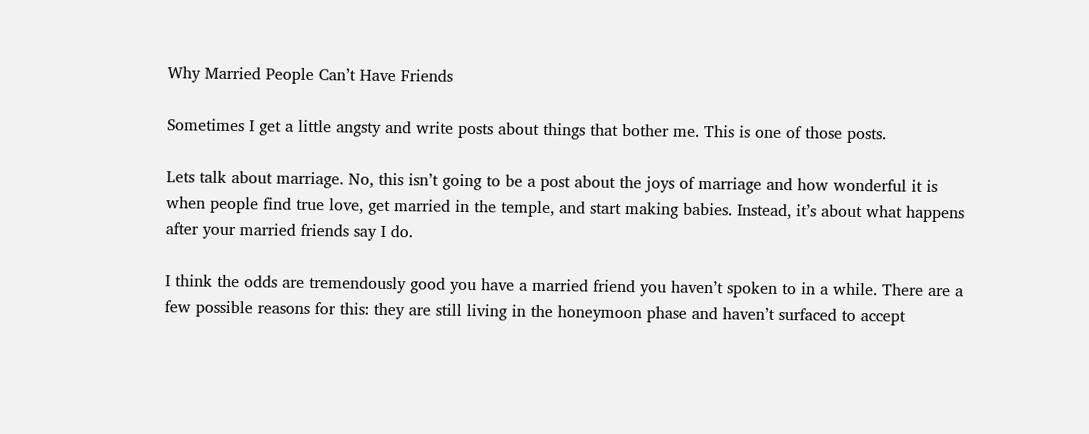Why Married People Can’t Have Friends

Sometimes I get a little angsty and write posts about things that bother me. This is one of those posts.

Lets talk about marriage. No, this isn’t going to be a post about the joys of marriage and how wonderful it is when people find true love, get married in the temple, and start making babies. Instead, it’s about what happens after your married friends say I do.

I think the odds are tremendously good you have a married friend you haven’t spoken to in a while. There are a few possible reasons for this: they are still living in the honeymoon phase and haven’t surfaced to accept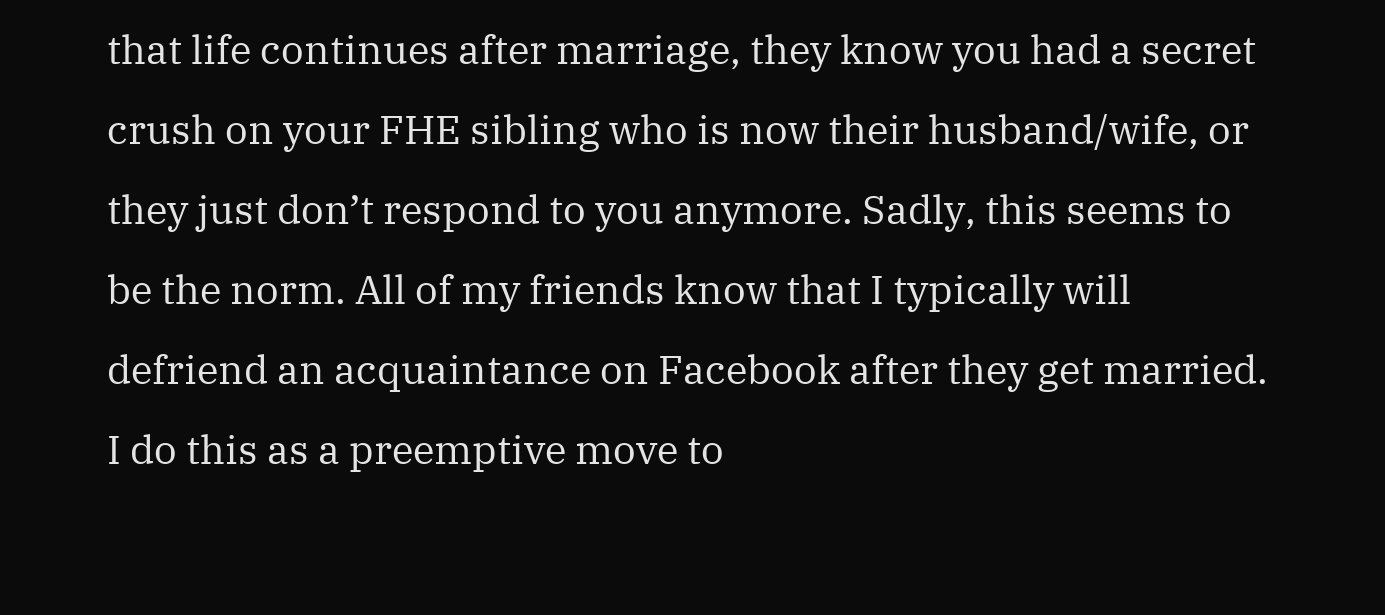that life continues after marriage, they know you had a secret crush on your FHE sibling who is now their husband/wife, or they just don’t respond to you anymore. Sadly, this seems to be the norm. All of my friends know that I typically will defriend an acquaintance on Facebook after they get married. I do this as a preemptive move to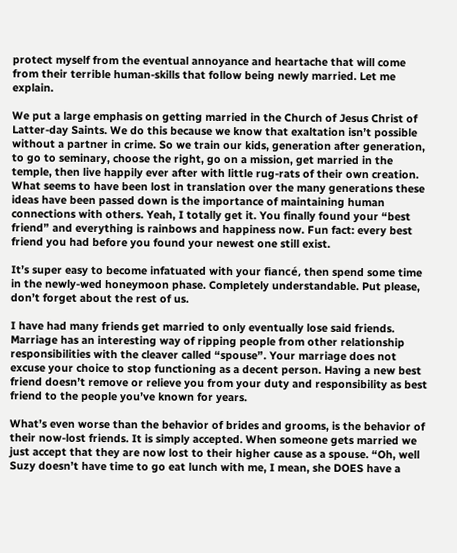protect myself from the eventual annoyance and heartache that will come from their terrible human-skills that follow being newly married. Let me explain.

We put a large emphasis on getting married in the Church of Jesus Christ of Latter-day Saints. We do this because we know that exaltation isn’t possible without a partner in crime. So we train our kids, generation after generation, to go to seminary, choose the right, go on a mission, get married in the temple, then live happily ever after with little rug-rats of their own creation. What seems to have been lost in translation over the many generations these ideas have been passed down is the importance of maintaining human connections with others. Yeah, I totally get it. You finally found your “best friend” and everything is rainbows and happiness now. Fun fact: every best friend you had before you found your newest one still exist.

It’s super easy to become infatuated with your fiancé, then spend some time in the newly-wed honeymoon phase. Completely understandable. Put please, don’t forget about the rest of us.

I have had many friends get married to only eventually lose said friends. Marriage has an interesting way of ripping people from other relationship responsibilities with the cleaver called “spouse”. Your marriage does not excuse your choice to stop functioning as a decent person. Having a new best friend doesn’t remove or relieve you from your duty and responsibility as best friend to the people you’ve known for years.

What’s even worse than the behavior of brides and grooms, is the behavior of their now-lost friends. It is simply accepted. When someone gets married we just accept that they are now lost to their higher cause as a spouse. “Oh, well Suzy doesn’t have time to go eat lunch with me, I mean, she DOES have a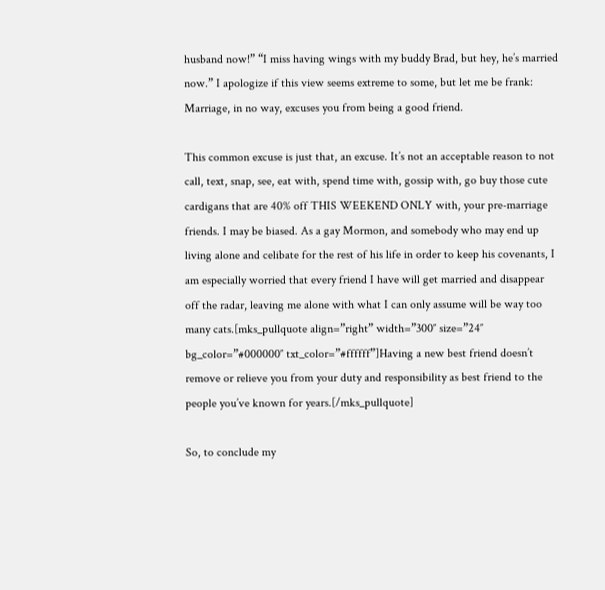husband now!” “I miss having wings with my buddy Brad, but hey, he’s married now.” I apologize if this view seems extreme to some, but let me be frank: Marriage, in no way, excuses you from being a good friend.

This common excuse is just that, an excuse. It’s not an acceptable reason to not call, text, snap, see, eat with, spend time with, gossip with, go buy those cute cardigans that are 40% off THIS WEEKEND ONLY with, your pre-marriage friends. I may be biased. As a gay Mormon, and somebody who may end up living alone and celibate for the rest of his life in order to keep his covenants, I am especially worried that every friend I have will get married and disappear off the radar, leaving me alone with what I can only assume will be way too many cats.[mks_pullquote align=”right” width=”300″ size=”24″ bg_color=”#000000″ txt_color=”#ffffff”]Having a new best friend doesn’t remove or relieve you from your duty and responsibility as best friend to the people you’ve known for years.[/mks_pullquote]

So, to conclude my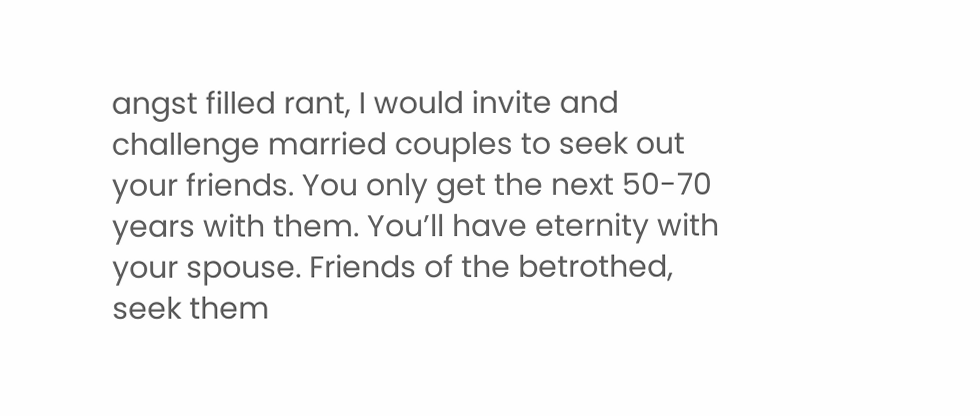angst filled rant, I would invite and challenge married couples to seek out your friends. You only get the next 50-70 years with them. You’ll have eternity with your spouse. Friends of the betrothed, seek them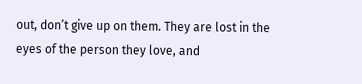out, don’t give up on them. They are lost in the eyes of the person they love, and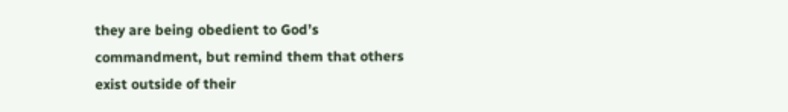they are being obedient to God’s commandment, but remind them that others exist outside of their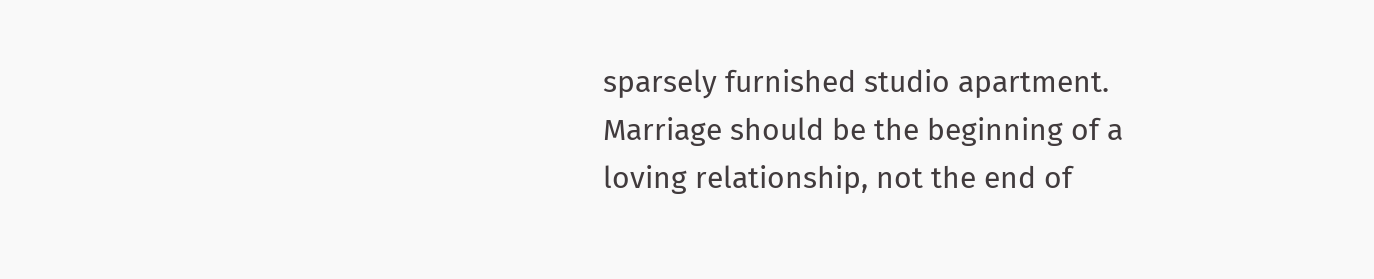sparsely furnished studio apartment. Marriage should be the beginning of a loving relationship, not the end of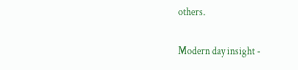others.

Modern day insight -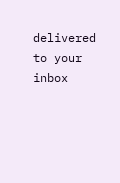delivered to your inbox